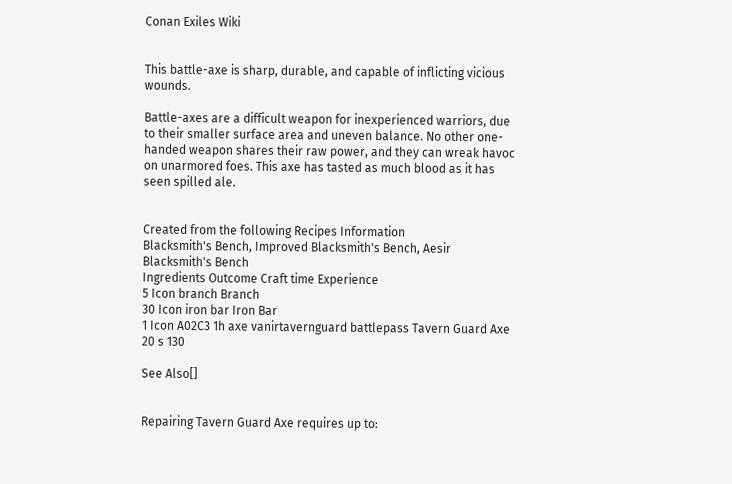Conan Exiles Wiki


This battle-axe is sharp, durable, and capable of inflicting vicious wounds.

Battle-axes are a difficult weapon for inexperienced warriors, due to their smaller surface area and uneven balance. No other one-handed weapon shares their raw power, and they can wreak havoc on unarmored foes. This axe has tasted as much blood as it has seen spilled ale.


Created from the following Recipes Information
Blacksmith's Bench, Improved Blacksmith's Bench, Aesir Blacksmith's Bench
Ingredients Outcome Craft time Experience
5 Icon branch Branch
30 Icon iron bar Iron Bar
1 Icon A02C3 1h axe vanirtavernguard battlepass Tavern Guard Axe 20 s 130

See Also[]


Repairing Tavern Guard Axe requires up to: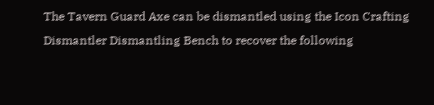The Tavern Guard Axe can be dismantled using the Icon Crafting Dismantler Dismantling Bench to recover the following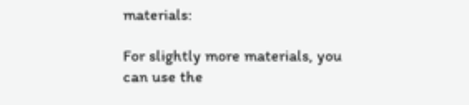materials:

For slightly more materials, you can use the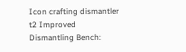Icon crafting dismantler t2 Improved Dismantling Bench: